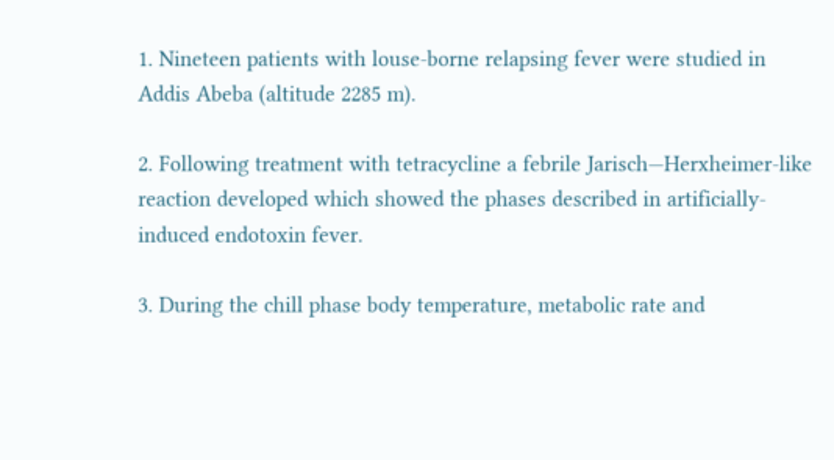1. Nineteen patients with louse-borne relapsing fever were studied in Addis Abeba (altitude 2285 m).

2. Following treatment with tetracycline a febrile Jarisch—Herxheimer-like reaction developed which showed the phases described in artificially-induced endotoxin fever.

3. During the chill phase body temperature, metabolic rate and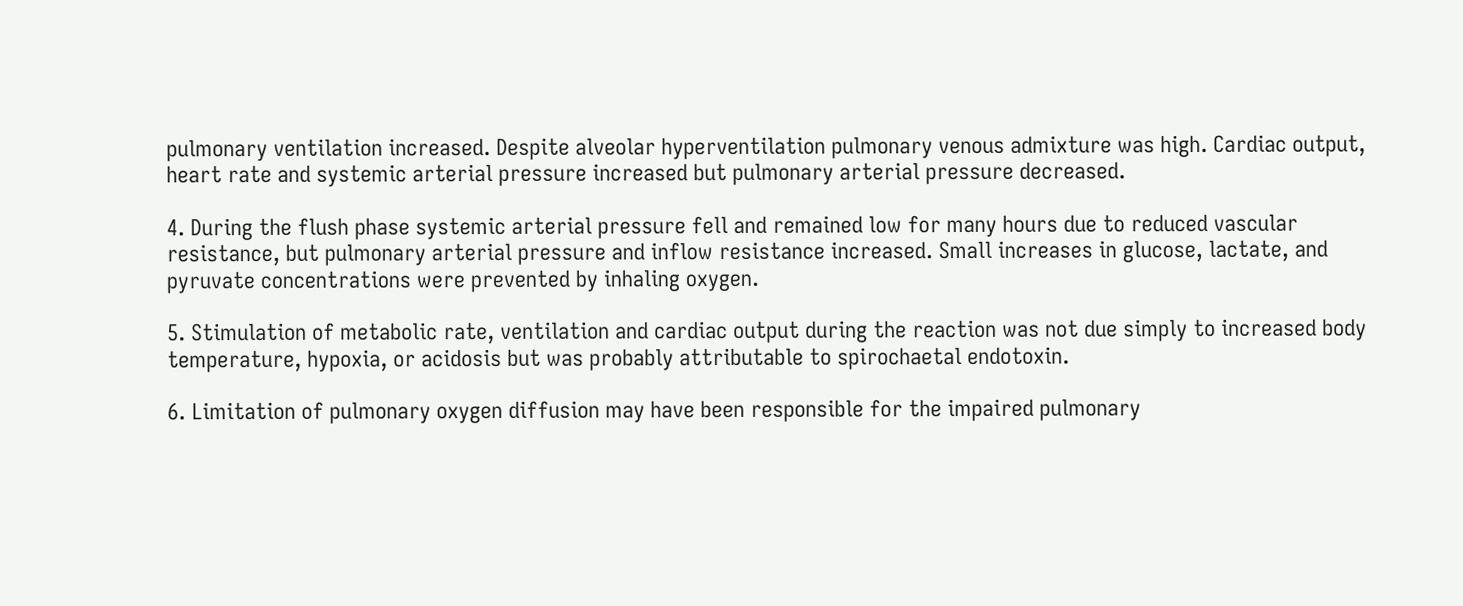pulmonary ventilation increased. Despite alveolar hyperventilation pulmonary venous admixture was high. Cardiac output, heart rate and systemic arterial pressure increased but pulmonary arterial pressure decreased.

4. During the flush phase systemic arterial pressure fell and remained low for many hours due to reduced vascular resistance, but pulmonary arterial pressure and inflow resistance increased. Small increases in glucose, lactate, and pyruvate concentrations were prevented by inhaling oxygen.

5. Stimulation of metabolic rate, ventilation and cardiac output during the reaction was not due simply to increased body temperature, hypoxia, or acidosis but was probably attributable to spirochaetal endotoxin.

6. Limitation of pulmonary oxygen diffusion may have been responsible for the impaired pulmonary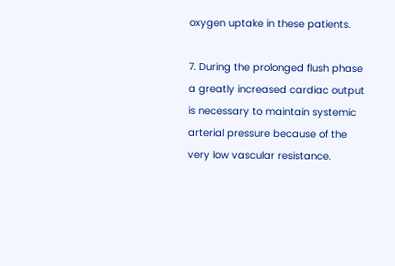oxygen uptake in these patients.

7. During the prolonged flush phase a greatly increased cardiac output is necessary to maintain systemic arterial pressure because of the very low vascular resistance.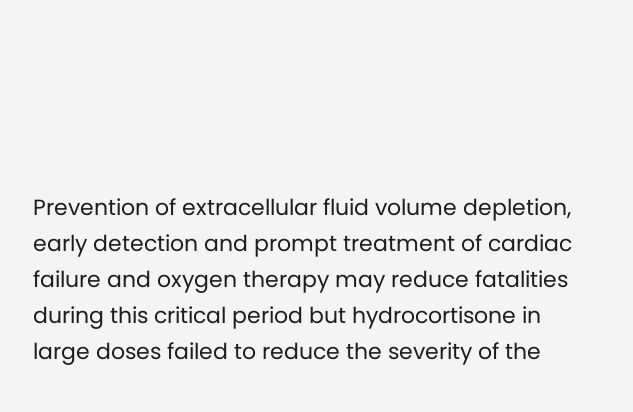Prevention of extracellular fluid volume depletion, early detection and prompt treatment of cardiac failure and oxygen therapy may reduce fatalities during this critical period but hydrocortisone in large doses failed to reduce the severity of the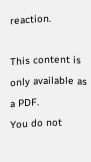reaction.

This content is only available as a PDF.
You do not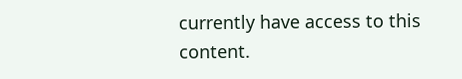currently have access to this content.